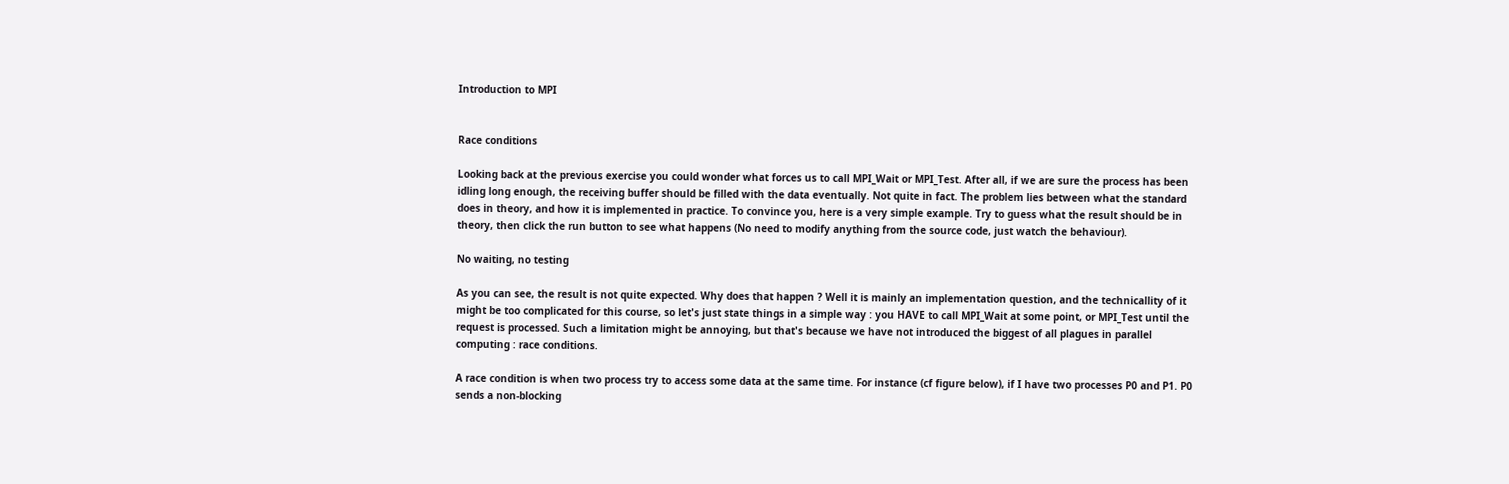Introduction to MPI


Race conditions

Looking back at the previous exercise you could wonder what forces us to call MPI_Wait or MPI_Test. After all, if we are sure the process has been idling long enough, the receiving buffer should be filled with the data eventually. Not quite in fact. The problem lies between what the standard does in theory, and how it is implemented in practice. To convince you, here is a very simple example. Try to guess what the result should be in theory, then click the run button to see what happens (No need to modify anything from the source code, just watch the behaviour).

No waiting, no testing

As you can see, the result is not quite expected. Why does that happen ? Well it is mainly an implementation question, and the technicallity of it might be too complicated for this course, so let's just state things in a simple way : you HAVE to call MPI_Wait at some point, or MPI_Test until the request is processed. Such a limitation might be annoying, but that's because we have not introduced the biggest of all plagues in parallel computing : race conditions.

A race condition is when two process try to access some data at the same time. For instance (cf figure below), if I have two processes P0 and P1. P0 sends a non-blocking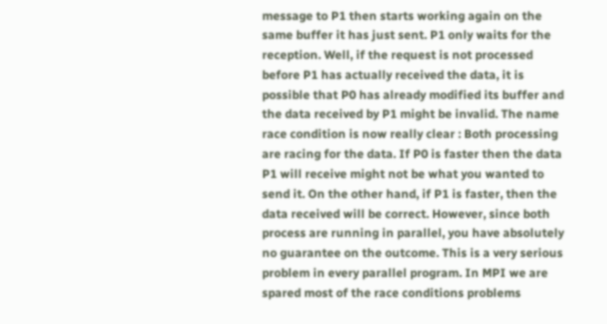message to P1 then starts working again on the same buffer it has just sent. P1 only waits for the reception. Well, if the request is not processed before P1 has actually received the data, it is possible that P0 has already modified its buffer and the data received by P1 might be invalid. The name race condition is now really clear : Both processing are racing for the data. If P0 is faster then the data P1 will receive might not be what you wanted to send it. On the other hand, if P1 is faster, then the data received will be correct. However, since both process are running in parallel, you have absolutely no guarantee on the outcome. This is a very serious problem in every parallel program. In MPI we are spared most of the race conditions problems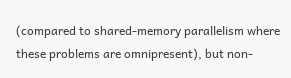(compared to shared-memory parallelism where these problems are omnipresent), but non-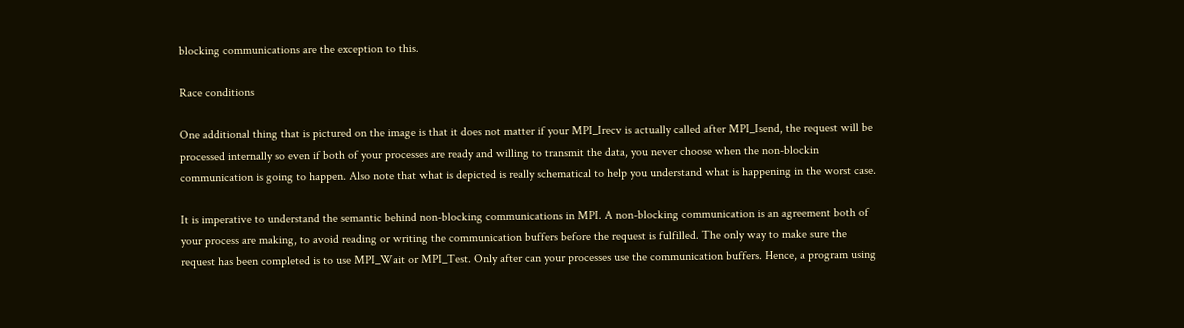blocking communications are the exception to this.

Race conditions

One additional thing that is pictured on the image is that it does not matter if your MPI_Irecv is actually called after MPI_Isend, the request will be processed internally so even if both of your processes are ready and willing to transmit the data, you never choose when the non-blockin communication is going to happen. Also note that what is depicted is really schematical to help you understand what is happening in the worst case.

It is imperative to understand the semantic behind non-blocking communications in MPI. A non-blocking communication is an agreement both of your process are making, to avoid reading or writing the communication buffers before the request is fulfilled. The only way to make sure the request has been completed is to use MPI_Wait or MPI_Test. Only after can your processes use the communication buffers. Hence, a program using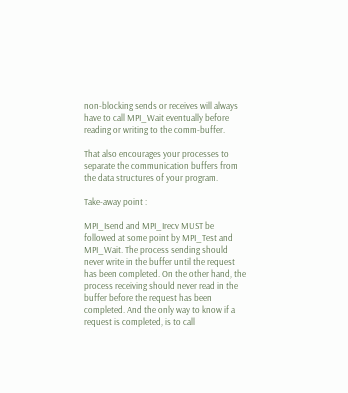non-blocking sends or receives will always have to call MPI_Wait eventually before reading or writing to the comm-buffer.

That also encourages your processes to separate the communication buffers from the data structures of your program.

Take-away point :

MPI_Isend and MPI_Irecv MUST be followed at some point by MPI_Test and MPI_Wait. The process sending should never write in the buffer until the request has been completed. On the other hand, the process receiving should never read in the buffer before the request has been completed. And the only way to know if a request is completed, is to call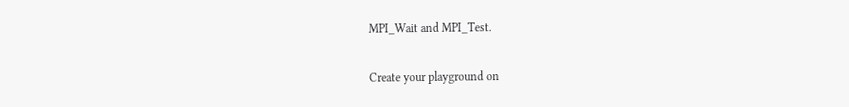MPI_Wait and MPI_Test.

Create your playground on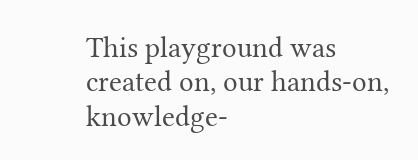This playground was created on, our hands-on, knowledge-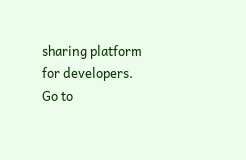sharing platform for developers.
Go to